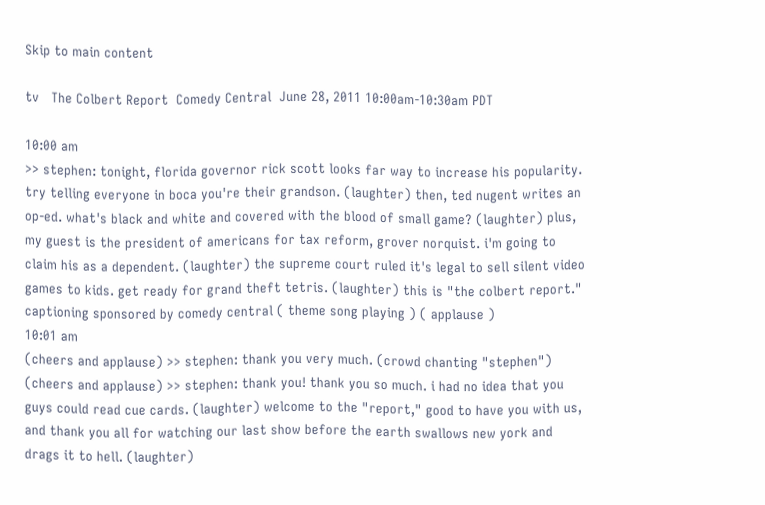Skip to main content

tv   The Colbert Report  Comedy Central  June 28, 2011 10:00am-10:30am PDT

10:00 am
>> stephen: tonight, florida governor rick scott looks far way to increase his popularity. try telling everyone in boca you're their grandson. (laughter) then, ted nugent writes an op-ed. what's black and white and covered with the blood of small game? (laughter) plus, my guest is the president of americans for tax reform, grover norquist. i'm going to claim his as a dependent. (laughter) the supreme court ruled it's legal to sell silent video games to kids. get ready for grand theft tetris. (laughter) this is "the colbert report." captioning sponsored by comedy central ( theme song playing ) ( applause )
10:01 am
(cheers and applause) >> stephen: thank you very much. (crowd chanting "stephen") (cheers and applause) >> stephen: thank you! thank you so much. i had no idea that you guys could read cue cards. (laughter) welcome to the "report," good to have you with us, and thank you all for watching our last show before the earth swallows new york and drags it to hell. (laughter)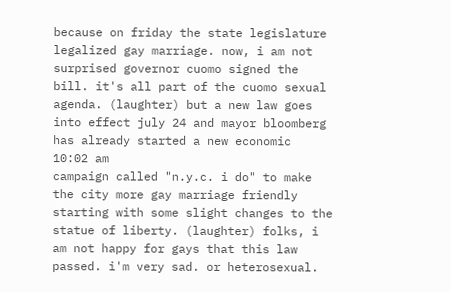because on friday the state legislature legalized gay marriage. now, i am not surprised governor cuomo signed the bill. it's all part of the cuomo sexual agenda. (laughter) but a new law goes into effect july 24 and mayor bloomberg has already started a new economic
10:02 am
campaign called "n.y.c. i do" to make the city more gay marriage friendly starting with some slight changes to the statue of liberty. (laughter) folks, i am not happy for gays that this law passed. i'm very sad. or heterosexual.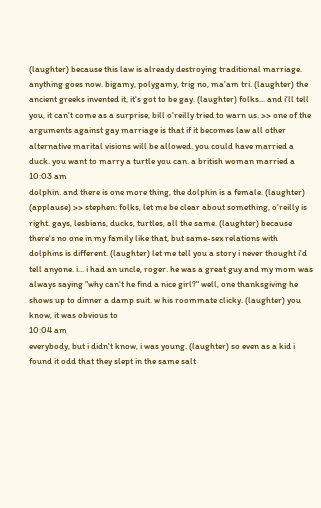(laughter) because this law is already destroying traditional marriage. anything goes now. bigamy, polygamy, trig no, ma'am tri. (laughter) the ancient greeks invented it, it's got to be gay. (laughter) folks... and i'll tell you, it can't come as a surprise, bill o'reilly tried to warn us. >> one of the arguments against gay marriage is that if it becomes law all other alternative marital visions will be allowed. you could have married a duck. you want to marry a turtle you can. a british woman married a
10:03 am
dolphin. and there is one more thing, the dolphin is a female. (laughter) (applause) >> stephen: folks, let me be clear about something, o'reilly is right. gays, lesbians, ducks, turtles, all the same. (laughter) because there's no one in my family like that, but same-sex relations with dolphins is different. (laughter) let me tell you a story i never thought i'd tell anyone. i... i had an uncle, roger. he was a great guy and my mom was always saying "why can't he find a nice girl?" well, one thanksgiving he shows up to dinner a damp suit. w his roommate clicky. (laughter) you know, it was obvious to
10:04 am
everybody, but i didn't know, i was young. (laughter) so even as a kid i found it odd that they slept in the same salt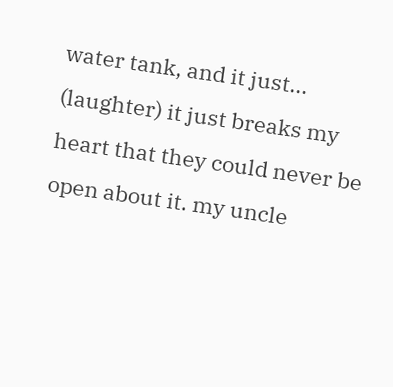water tank, and it just... (laughter) it just breaks my heart that they could never be open about it. my uncle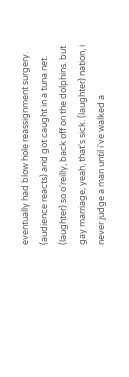eventually had blow hole reassignment surgery. (audience reacts) and got caught in a tuna net. (laughter) so o'reilly, back off on the dolphins. but gay marriage, yeah, that's sick. (laughter) nation, i never judge a man until i've walked a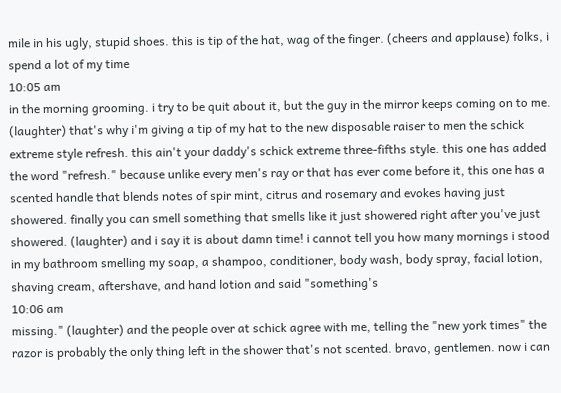mile in his ugly, stupid shoes. this is tip of the hat, wag of the finger. (cheers and applause) folks, i spend a lot of my time
10:05 am
in the morning grooming. i try to be quit about it, but the guy in the mirror keeps coming on to me. (laughter) that's why i'm giving a tip of my hat to the new disposable raiser to men the schick extreme style refresh. this ain't your daddy's schick extreme three-fifths style. this one has added the word "refresh." because unlike every men's ray or that has ever come before it, this one has a scented handle that blends notes of spir mint, citrus and rosemary and evokes having just showered. finally you can smell something that smells like it just showered right after you've just showered. (laughter) and i say it is about damn time! i cannot tell you how many mornings i stood in my bathroom smelling my soap, a shampoo, conditioner, body wash, body spray, facial lotion, shaving cream, aftershave, and hand lotion and said "something's
10:06 am
missing." (laughter) and the people over at schick agree with me, telling the "new york times" the razor is probably the only thing left in the shower that's not scented. bravo, gentlemen. now i can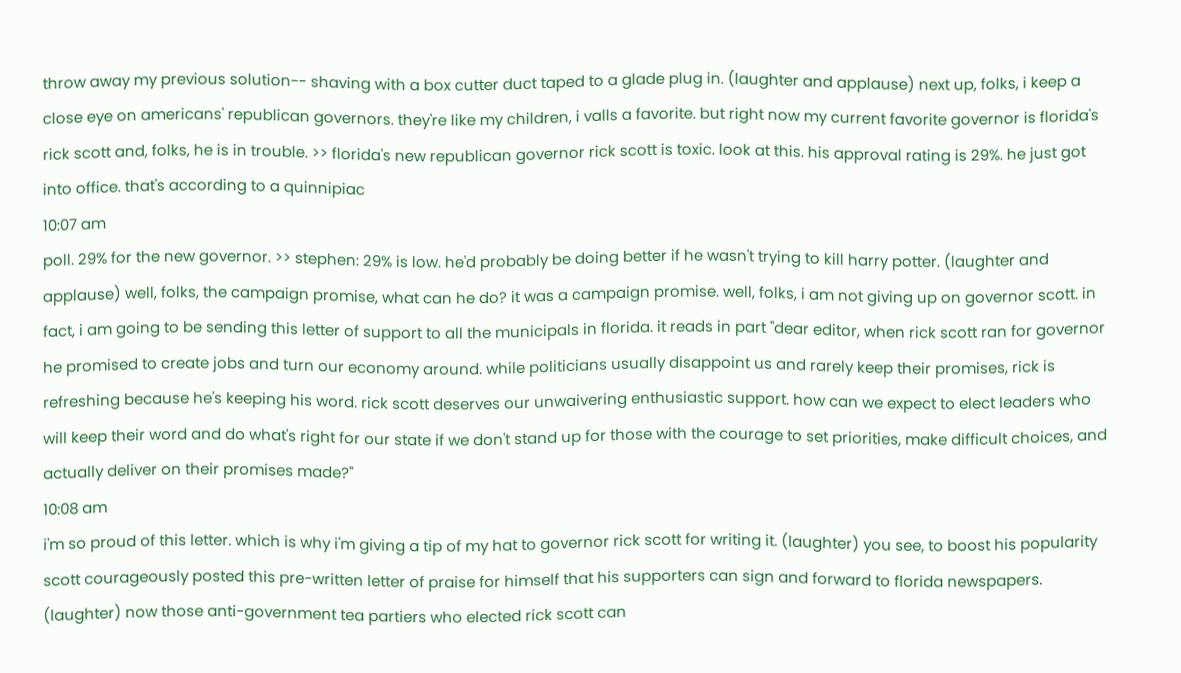throw away my previous solution-- shaving with a box cutter duct taped to a glade plug in. (laughter and applause) next up, folks, i keep a close eye on americans' republican governors. they're like my children, i valls a favorite. but right now my current favorite governor is florida's rick scott and, folks, he is in trouble. >> florida's new republican governor rick scott is toxic. look at this. his approval rating is 29%. he just got into office. that's according to a quinnipiac
10:07 am
poll. 29% for the new governor. >> stephen: 29% is low. he'd probably be doing better if he wasn't trying to kill harry potter. (laughter and applause) well, folks, the campaign promise, what can he do? it was a campaign promise. well, folks, i am not giving up on governor scott. in fact, i am going to be sending this letter of support to all the municipals in florida. it reads in part "dear editor, when rick scott ran for governor he promised to create jobs and turn our economy around. while politicians usually disappoint us and rarely keep their promises, rick is refreshing because he's keeping his word. rick scott deserves our unwaivering enthusiastic support. how can we expect to elect leaders who will keep their word and do what's right for our state if we don't stand up for those with the courage to set priorities, make difficult choices, and actually deliver on their promises made?"
10:08 am
i'm so proud of this letter. which is why i'm giving a tip of my hat to governor rick scott for writing it. (laughter) you see, to boost his popularity scott courageously posted this pre-written letter of praise for himself that his supporters can sign and forward to florida newspapers. (laughter) now those anti-government tea partiers who elected rick scott can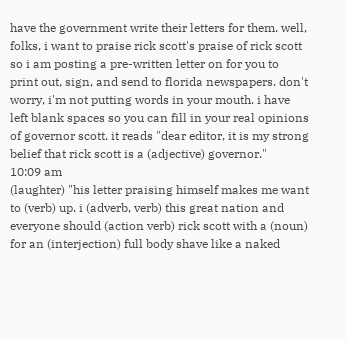have the government write their letters for them. well, folks, i want to praise rick scott's praise of rick scott so i am posting a pre-written letter on for you to print out, sign, and send to florida newspapers. don't worry, i'm not putting words in your mouth. i have left blank spaces so you can fill in your real opinions of governor scott. it reads "dear editor, it is my strong belief that rick scott is a (adjective) governor."
10:09 am
(laughter) "his letter praising himself makes me want to (verb) up. i (adverb, verb) this great nation and everyone should (action verb) rick scott with a (noun) for an (interjection) full body shave like a naked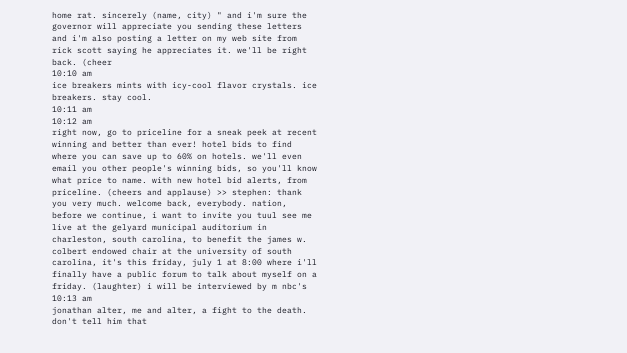home rat. sincerely (name, city) " and i'm sure the governor will appreciate you sending these letters and i'm also posting a letter on my web site from rick scott saying he appreciates it. we'll be right back. (cheer
10:10 am
ice breakers mints with icy-cool flavor crystals. ice breakers. stay cool.
10:11 am
10:12 am
right now, go to priceline for a sneak peek at recent winning and better than ever! hotel bids to find where you can save up to 60% on hotels. we'll even email you other people's winning bids, so you'll know what price to name. with new hotel bid alerts, from priceline. (cheers and applause) >> stephen: thank you very much. welcome back, everybody. nation, before we continue, i want to invite you tuul see me live at the gelyard municipal auditorium in charleston, south carolina, to benefit the james w. colbert endowed chair at the university of south carolina, it's this friday, july 1 at 8:00 where i'll finally have a public forum to talk about myself on a friday. (laughter) i will be interviewed by m nbc's
10:13 am
jonathan alter, me and alter, a fight to the death. don't tell him that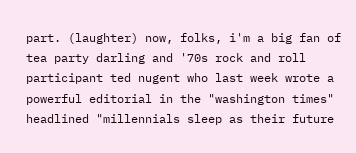part. (laughter) now, folks, i'm a big fan of tea party darling and '70s rock and roll participant ted nugent who last week wrote a powerful editorial in the "washington times" headlined "millennials sleep as their future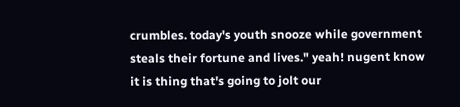crumbles. today's youth snooze while government steals their fortune and lives." yeah! nugent know it is thing that's going to jolt our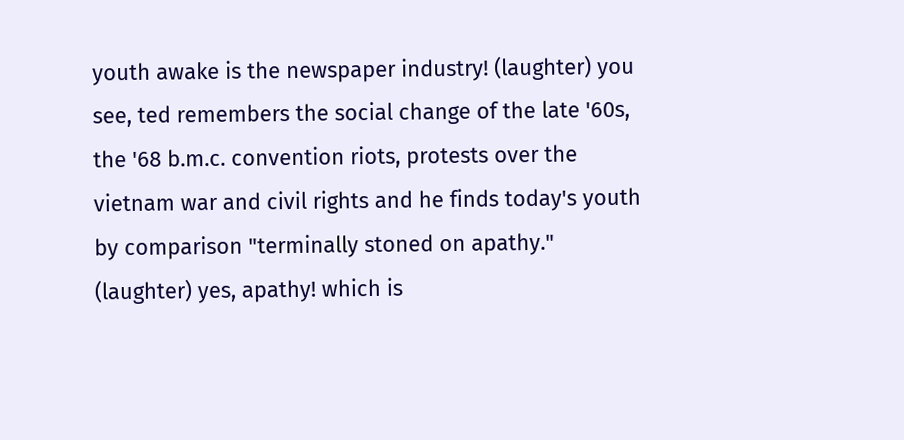youth awake is the newspaper industry! (laughter) you see, ted remembers the social change of the late '60s, the '68 b.m.c. convention riots, protests over the vietnam war and civil rights and he finds today's youth by comparison "terminally stoned on apathy." (laughter) yes, apathy! which is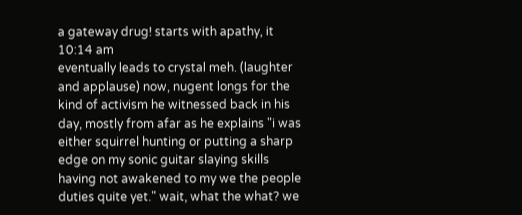a gateway drug! starts with apathy, it
10:14 am
eventually leads to crystal meh. (laughter and applause) now, nugent longs for the kind of activism he witnessed back in his day, mostly from afar as he explains "i was either squirrel hunting or putting a sharp edge on my sonic guitar slaying skills having not awakened to my we the people duties quite yet." wait, what the what? we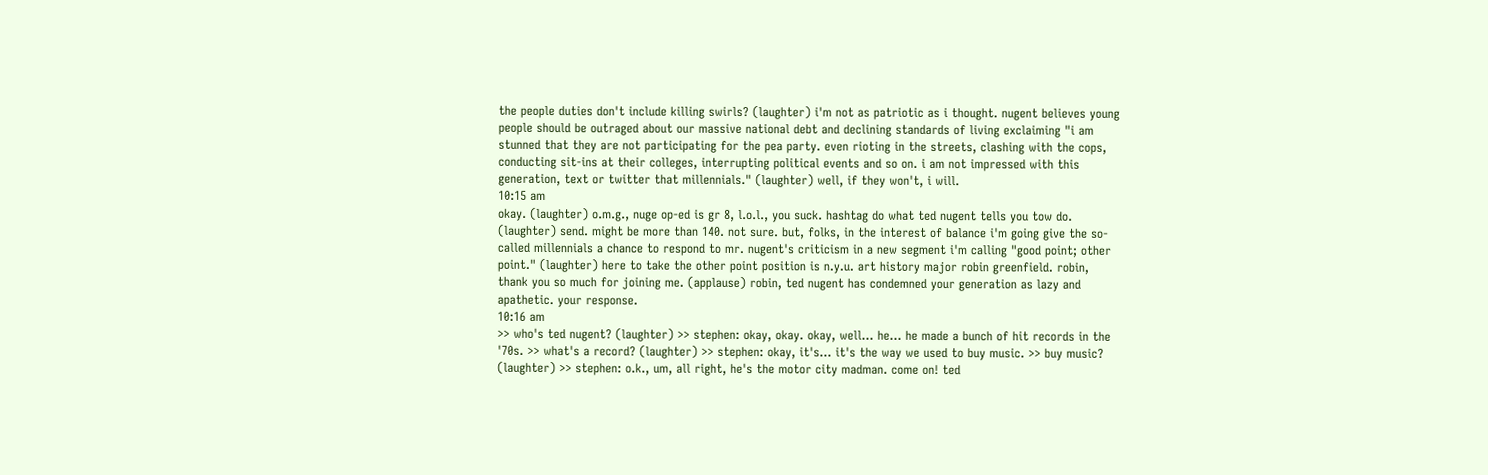the people duties don't include killing swirls? (laughter) i'm not as patriotic as i thought. nugent believes young people should be outraged about our massive national debt and declining standards of living exclaiming "i am stunned that they are not participating for the pea party. even rioting in the streets, clashing with the cops, conducting sit-ins at their colleges, interrupting political events and so on. i am not impressed with this generation, text or twitter that millennials." (laughter) well, if they won't, i will.
10:15 am
okay. (laughter) o.m.g., nuge op-ed is gr 8, l.o.l., you suck. hashtag do what ted nugent tells you tow do. (laughter) send. might be more than 140. not sure. but, folks, in the interest of balance i'm going give the so-called millennials a chance to respond to mr. nugent's criticism in a new segment i'm calling "good point; other point." (laughter) here to take the other point position is n.y.u. art history major robin greenfield. robin, thank you so much for joining me. (applause) robin, ted nugent has condemned your generation as lazy and apathetic. your response.
10:16 am
>> who's ted nugent? (laughter) >> stephen: okay, okay. okay, well... he... he made a bunch of hit records in the '70s. >> what's a record? (laughter) >> stephen: okay, it's... it's the way we used to buy music. >> buy music? (laughter) >> stephen: o.k., um, all right, he's the motor city madman. come on! ted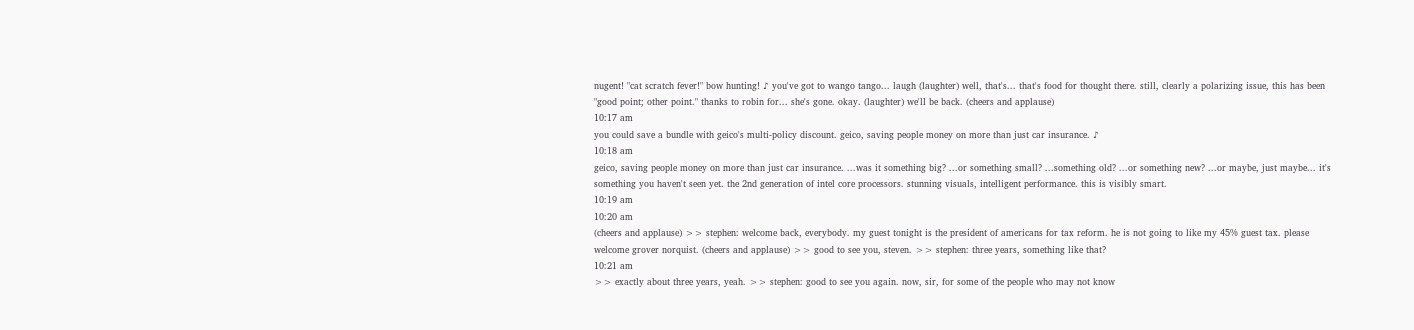nugent! "cat scratch fever!" bow hunting! ♪ you've got to wango tango... laugh (laughter) well, that's... that's food for thought there. still, clearly a polarizing issue, this has been "good point; other point." thanks to robin for... she's gone. okay. (laughter) we'll be back. (cheers and applause)
10:17 am
you could save a bundle with geico's multi-policy discount. geico, saving people money on more than just car insurance. ♪
10:18 am
geico, saving people money on more than just car insurance. ...was it something big? ...or something small? ...something old? ...or something new? ...or maybe, just maybe... it's something you haven't seen yet. the 2nd generation of intel core processors. stunning visuals, intelligent performance. this is visibly smart.
10:19 am
10:20 am
(cheers and applause) >> stephen: welcome back, everybody. my guest tonight is the president of americans for tax reform. he is not going to like my 45% guest tax. please welcome grover norquist. (cheers and applause) >> good to see you, steven. >> stephen: three years, something like that?
10:21 am
>> exactly about three years, yeah. >> stephen: good to see you again. now, sir, for some of the people who may not know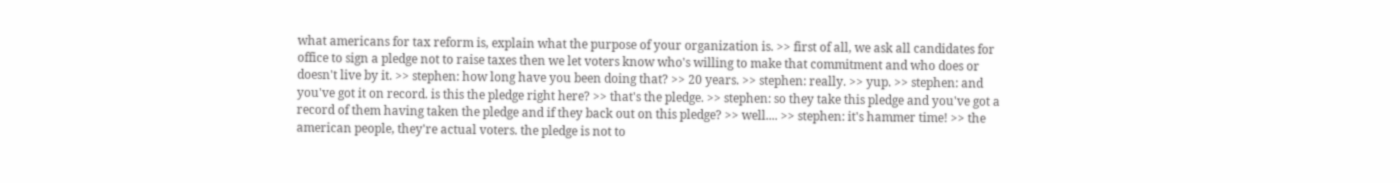what americans for tax reform is, explain what the purpose of your organization is. >> first of all, we ask all candidates for office to sign a pledge not to raise taxes then we let voters know who's willing to make that commitment and who does or doesn't live by it. >> stephen: how long have you been doing that? >> 20 years. >> stephen: really. >> yup. >> stephen: and you've got it on record. is this the pledge right here? >> that's the pledge. >> stephen: so they take this pledge and you've got a record of them having taken the pledge and if they back out on this pledge? >> well.... >> stephen: it's hammer time! >> the american people, they're actual voters. the pledge is not to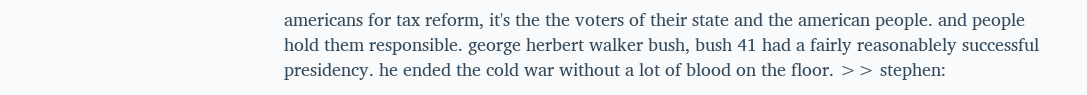americans for tax reform, it's the the voters of their state and the american people. and people hold them responsible. george herbert walker bush, bush 41 had a fairly reasonablely successful presidency. he ended the cold war without a lot of blood on the floor. >> stephen: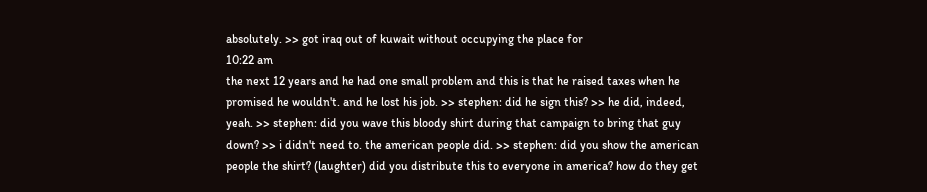absolutely. >> got iraq out of kuwait without occupying the place for
10:22 am
the next 12 years and he had one small problem and this is that he raised taxes when he promised he wouldn't. and he lost his job. >> stephen: did he sign this? >> he did, indeed, yeah. >> stephen: did you wave this bloody shirt during that campaign to bring that guy down? >> i didn't need to. the american people did. >> stephen: did you show the american people the shirt? (laughter) did you distribute this to everyone in america? how do they get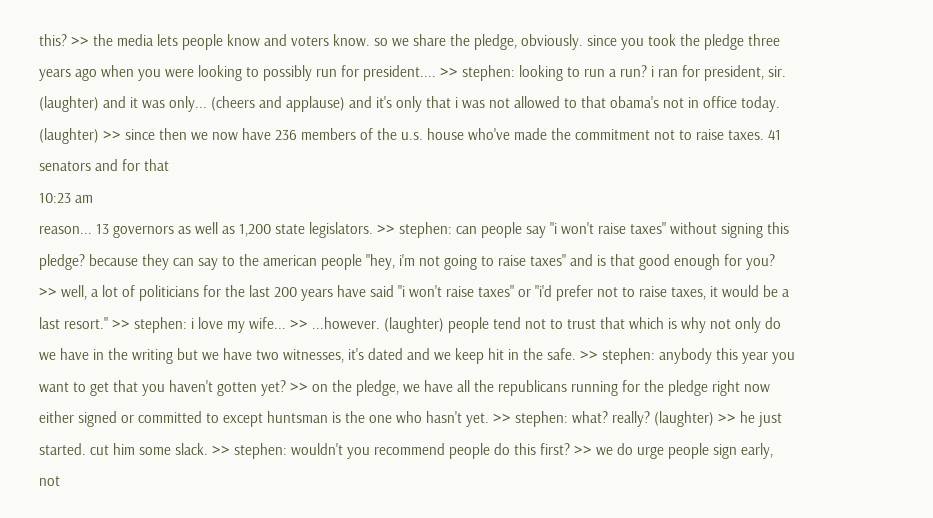this? >> the media lets people know and voters know. so we share the pledge, obviously. since you took the pledge three years ago when you were looking to possibly run for president.... >> stephen: looking to run a run? i ran for president, sir. (laughter) and it was only... (cheers and applause) and it's only that i was not allowed to that obama's not in office today. (laughter) >> since then we now have 236 members of the u.s. house who've made the commitment not to raise taxes. 41 senators and for that
10:23 am
reason... 13 governors as well as 1,200 state legislators. >> stephen: can people say "i won't raise taxes" without signing this pledge? because they can say to the american people "hey, i'm not going to raise taxes" and is that good enough for you? >> well, a lot of politicians for the last 200 years have said "i won't raise taxes" or "i'd prefer not to raise taxes, it would be a last resort." >> stephen: i love my wife... >> ...however. (laughter) people tend not to trust that which is why not only do we have in the writing but we have two witnesses, it's dated and we keep hit in the safe. >> stephen: anybody this year you want to get that you haven't gotten yet? >> on the pledge, we have all the republicans running for the pledge right now either signed or committed to except huntsman is the one who hasn't yet. >> stephen: what? really? (laughter) >> he just started. cut him some slack. >> stephen: wouldn't you recommend people do this first? >> we do urge people sign early, not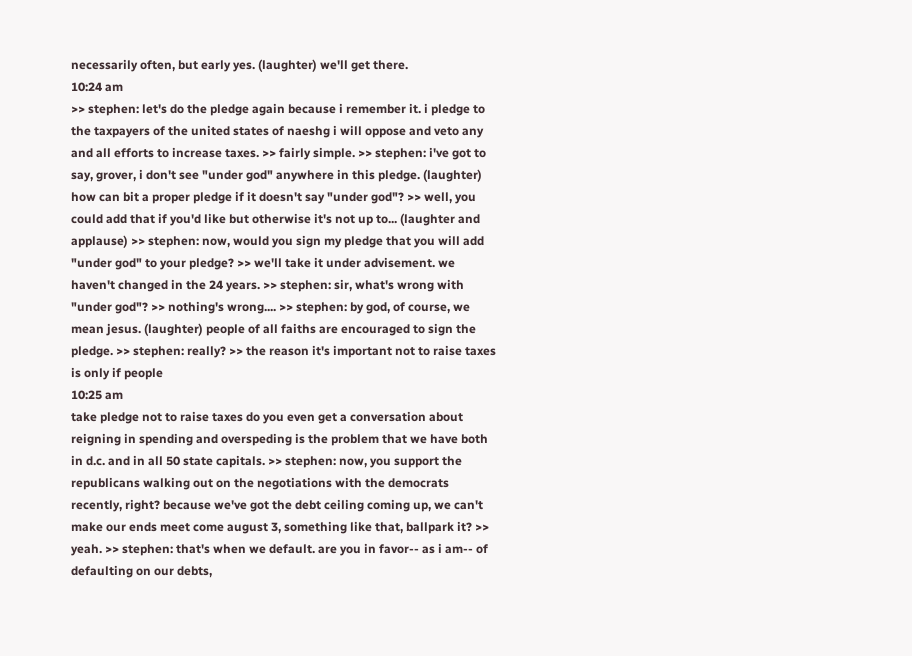necessarily often, but early yes. (laughter) we'll get there.
10:24 am
>> stephen: let's do the pledge again because i remember it. i pledge to the taxpayers of the united states of naeshg i will oppose and veto any and all efforts to increase taxes. >> fairly simple. >> stephen: i've got to say, grover, i don't see "under god" anywhere in this pledge. (laughter) how can bit a proper pledge if it doesn't say "under god"? >> well, you could add that if you'd like but otherwise it's not up to... (laughter and applause) >> stephen: now, would you sign my pledge that you will add "under god" to your pledge? >> we'll take it under advisement. we haven't changed in the 24 years. >> stephen: sir, what's wrong with "under god"? >> nothing's wrong.... >> stephen: by god, of course, we mean jesus. (laughter) people of all faiths are encouraged to sign the pledge. >> stephen: really? >> the reason it's important not to raise taxes is only if people
10:25 am
take pledge not to raise taxes do you even get a conversation about reigning in spending and overspeding is the problem that we have both in d.c. and in all 50 state capitals. >> stephen: now, you support the republicans walking out on the negotiations with the democrats recently, right? because we've got the debt ceiling coming up, we can't make our ends meet come august 3, something like that, ballpark it? >> yeah. >> stephen: that's when we default. are you in favor-- as i am-- of defaulting on our debts,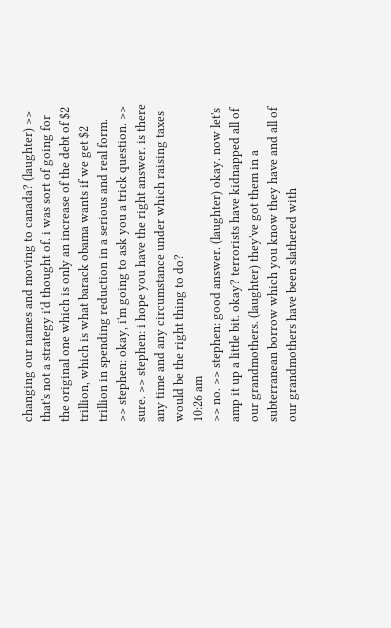changing our names and moving to canada? (laughter) >> that's not a strategy i'd thought of. i was sort of going for the original one which is only an increase of the debt of $2 trillion, which is what barack obama wants if we get $2 trillion in spending reduction in a serious and real form. >> stephen: okay, i'm going to ask you a trick question. >> sure. >> stephen: i hope you have the right answer. is there any time and any circumstance under which raising taxes would be the right thing to do?
10:26 am
>> no. >> stephen: good answer. (laughter) okay. now let's amp it up a little bit. okay? terrorists have kidnapped all of our grandmothers. (laughter) they've got them in a subterranean borrow which you know they have and all of our grandmothers have been slathered with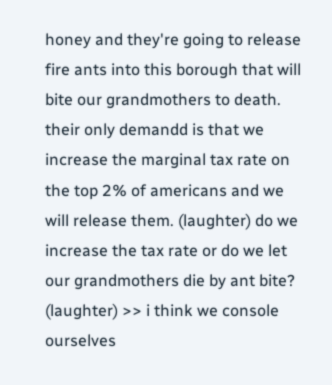honey and they're going to release fire ants into this borough that will bite our grandmothers to death. their only demandd is that we increase the marginal tax rate on the top 2% of americans and we will release them. (laughter) do we increase the tax rate or do we let our grandmothers die by ant bite? (laughter) >> i think we console ourselves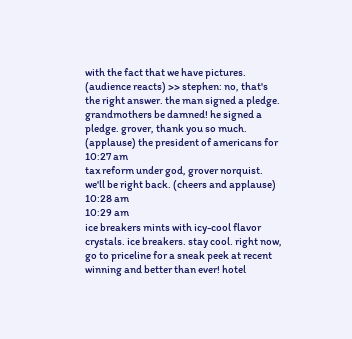with the fact that we have pictures. (audience reacts) >> stephen: no, that's the right answer. the man signed a pledge. grandmothers be damned! he signed a pledge. grover, thank you so much. (applause) the president of americans for
10:27 am
tax reform under god, grover norquist. we'll be right back. (cheers and applause)
10:28 am
10:29 am
ice breakers mints with icy-cool flavor crystals. ice breakers. stay cool. right now, go to priceline for a sneak peek at recent winning and better than ever! hotel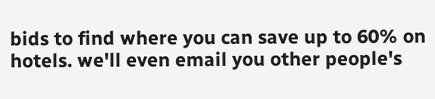bids to find where you can save up to 60% on hotels. we'll even email you other people's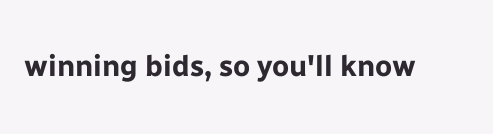winning bids, so you'll know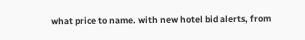what price to name. with new hotel bid alerts, from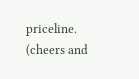priceline. (cheers and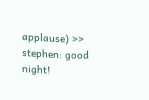applause) >> stephen: good night!